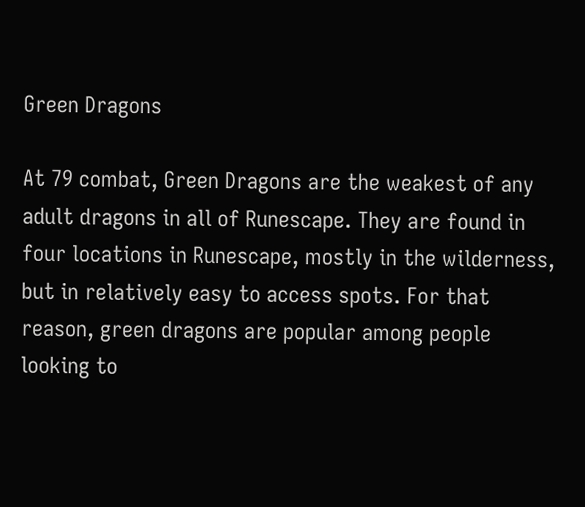Green Dragons

At 79 combat, Green Dragons are the weakest of any adult dragons in all of Runescape. They are found in four locations in Runescape, mostly in the wilderness, but in relatively easy to access spots. For that reason, green dragons are popular among people looking to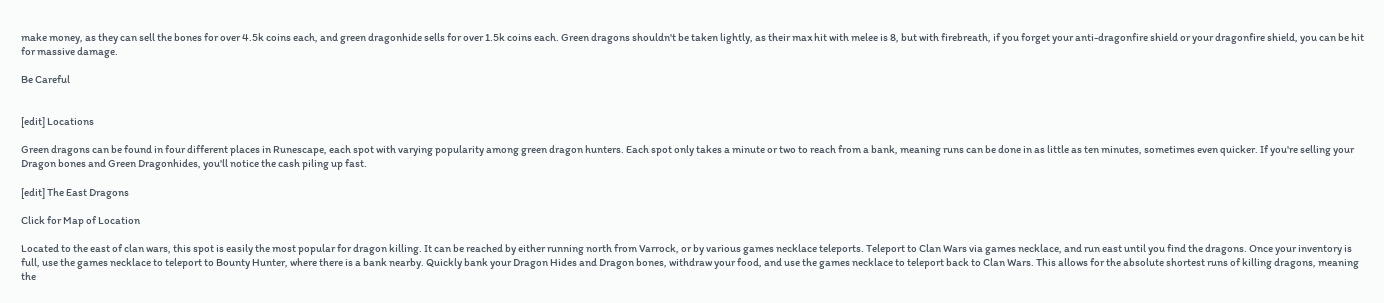make money, as they can sell the bones for over 4.5k coins each, and green dragonhide sells for over 1.5k coins each. Green dragons shouldn't be taken lightly, as their max hit with melee is 8, but with firebreath, if you forget your anti-dragonfire shield or your dragonfire shield, you can be hit for massive damage.

Be Careful


[edit] Locations

Green dragons can be found in four different places in Runescape, each spot with varying popularity among green dragon hunters. Each spot only takes a minute or two to reach from a bank, meaning runs can be done in as little as ten minutes, sometimes even quicker. If you're selling your Dragon bones and Green Dragonhides, you'll notice the cash piling up fast.

[edit] The East Dragons

Click for Map of Location

Located to the east of clan wars, this spot is easily the most popular for dragon killing. It can be reached by either running north from Varrock, or by various games necklace teleports. Teleport to Clan Wars via games necklace, and run east until you find the dragons. Once your inventory is full, use the games necklace to teleport to Bounty Hunter, where there is a bank nearby. Quickly bank your Dragon Hides and Dragon bones, withdraw your food, and use the games necklace to teleport back to Clan Wars. This allows for the absolute shortest runs of killing dragons, meaning the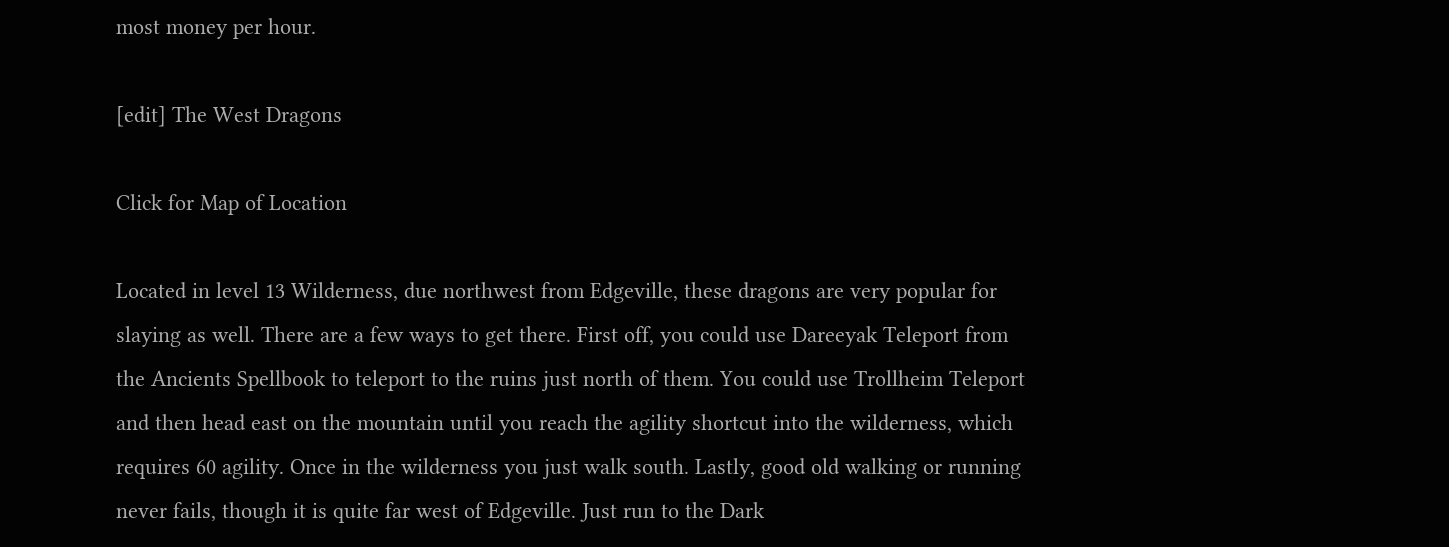most money per hour.

[edit] The West Dragons

Click for Map of Location

Located in level 13 Wilderness, due northwest from Edgeville, these dragons are very popular for slaying as well. There are a few ways to get there. First off, you could use Dareeyak Teleport from the Ancients Spellbook to teleport to the ruins just north of them. You could use Trollheim Teleport and then head east on the mountain until you reach the agility shortcut into the wilderness, which requires 60 agility. Once in the wilderness you just walk south. Lastly, good old walking or running never fails, though it is quite far west of Edgeville. Just run to the Dark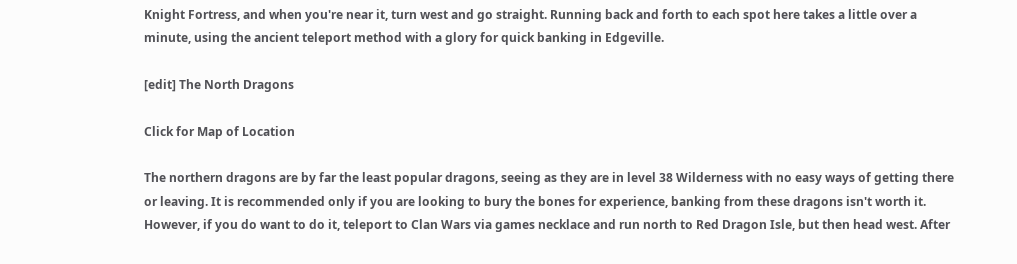Knight Fortress, and when you're near it, turn west and go straight. Running back and forth to each spot here takes a little over a minute, using the ancient teleport method with a glory for quick banking in Edgeville.

[edit] The North Dragons

Click for Map of Location

The northern dragons are by far the least popular dragons, seeing as they are in level 38 Wilderness with no easy ways of getting there or leaving. It is recommended only if you are looking to bury the bones for experience, banking from these dragons isn't worth it. However, if you do want to do it, teleport to Clan Wars via games necklace and run north to Red Dragon Isle, but then head west. After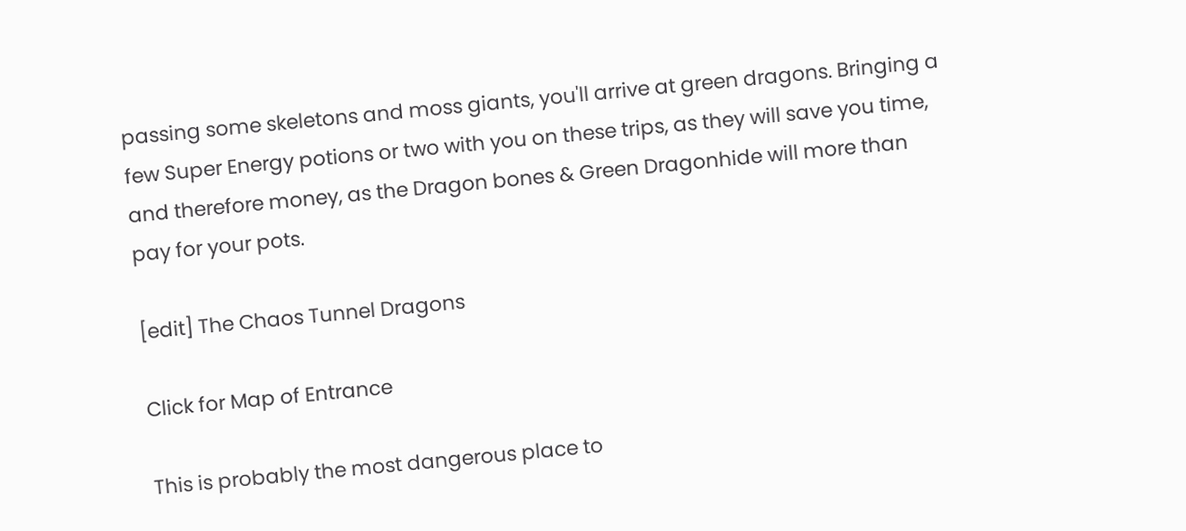passing some skeletons and moss giants, you'll arrive at green dragons. Bringing a few Super Energy potions or two with you on these trips, as they will save you time, and therefore money, as the Dragon bones & Green Dragonhide will more than pay for your pots.

[edit] The Chaos Tunnel Dragons

Click for Map of Entrance

This is probably the most dangerous place to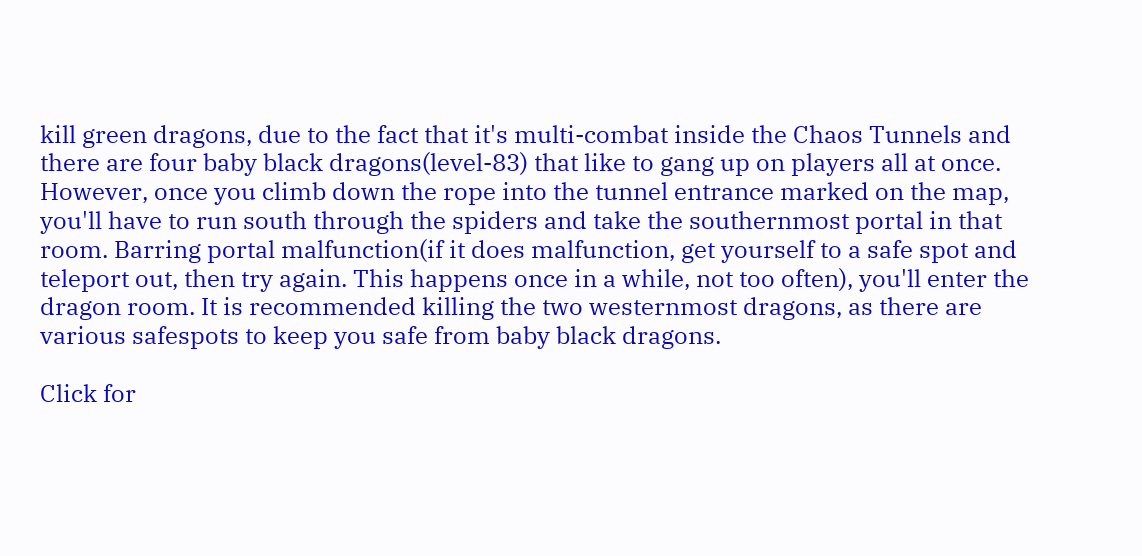kill green dragons, due to the fact that it's multi-combat inside the Chaos Tunnels and there are four baby black dragons(level-83) that like to gang up on players all at once. However, once you climb down the rope into the tunnel entrance marked on the map, you'll have to run south through the spiders and take the southernmost portal in that room. Barring portal malfunction(if it does malfunction, get yourself to a safe spot and teleport out, then try again. This happens once in a while, not too often), you'll enter the dragon room. It is recommended killing the two westernmost dragons, as there are various safespots to keep you safe from baby black dragons.

Click for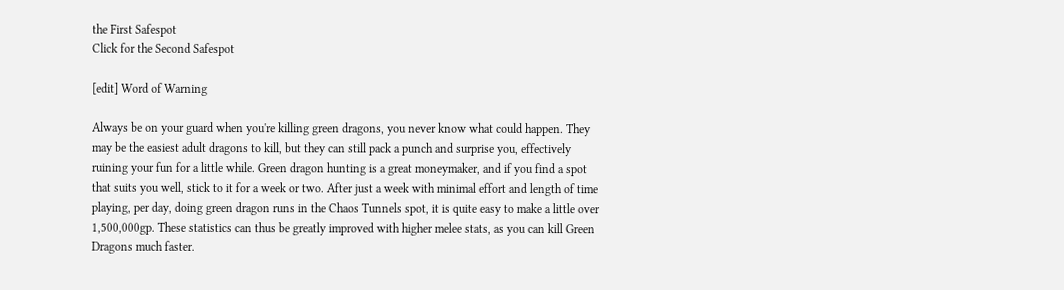the First Safespot
Click for the Second Safespot

[edit] Word of Warning

Always be on your guard when you're killing green dragons, you never know what could happen. They may be the easiest adult dragons to kill, but they can still pack a punch and surprise you, effectively ruining your fun for a little while. Green dragon hunting is a great moneymaker, and if you find a spot that suits you well, stick to it for a week or two. After just a week with minimal effort and length of time playing, per day, doing green dragon runs in the Chaos Tunnels spot, it is quite easy to make a little over 1,500,000gp. These statistics can thus be greatly improved with higher melee stats, as you can kill Green Dragons much faster.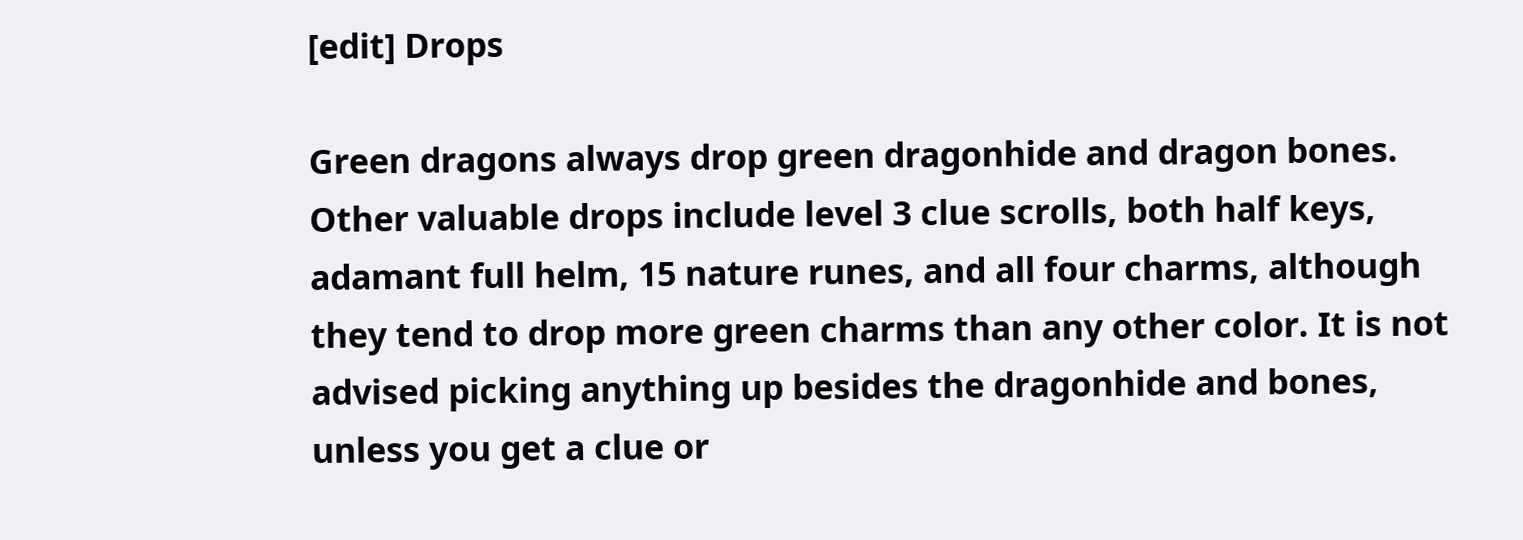[edit] Drops

Green dragons always drop green dragonhide and dragon bones. Other valuable drops include level 3 clue scrolls, both half keys, adamant full helm, 15 nature runes, and all four charms, although they tend to drop more green charms than any other color. It is not advised picking anything up besides the dragonhide and bones, unless you get a clue or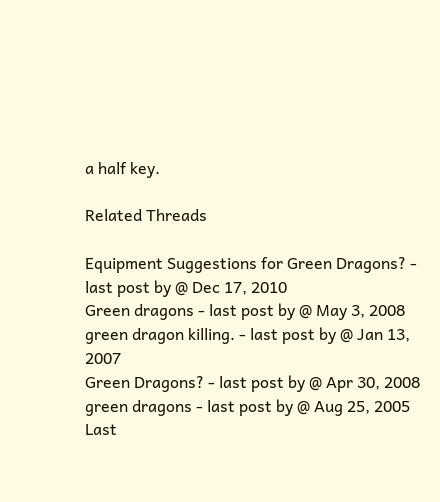a half key.

Related Threads

Equipment Suggestions for Green Dragons? - last post by @ Dec 17, 2010
Green dragons - last post by @ May 3, 2008
green dragon killing. - last post by @ Jan 13, 2007
Green Dragons? - last post by @ Apr 30, 2008
green dragons - last post by @ Aug 25, 2005
Last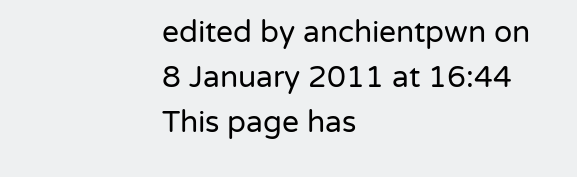edited by anchientpwn on 8 January 2011 at 16:44
This page has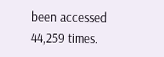been accessed 44,259 times.